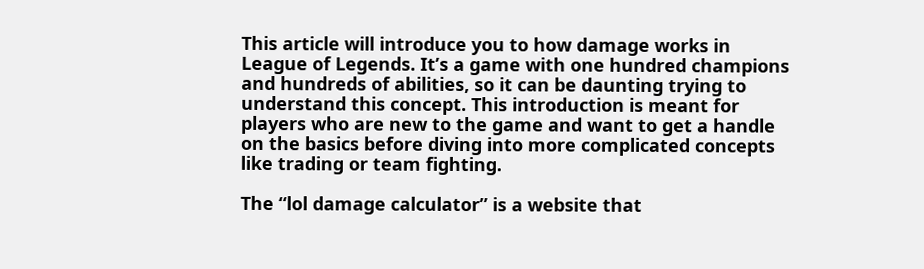This article will introduce you to how damage works in League of Legends. It’s a game with one hundred champions and hundreds of abilities, so it can be daunting trying to understand this concept. This introduction is meant for players who are new to the game and want to get a handle on the basics before diving into more complicated concepts like trading or team fighting.

The “lol damage calculator” is a website that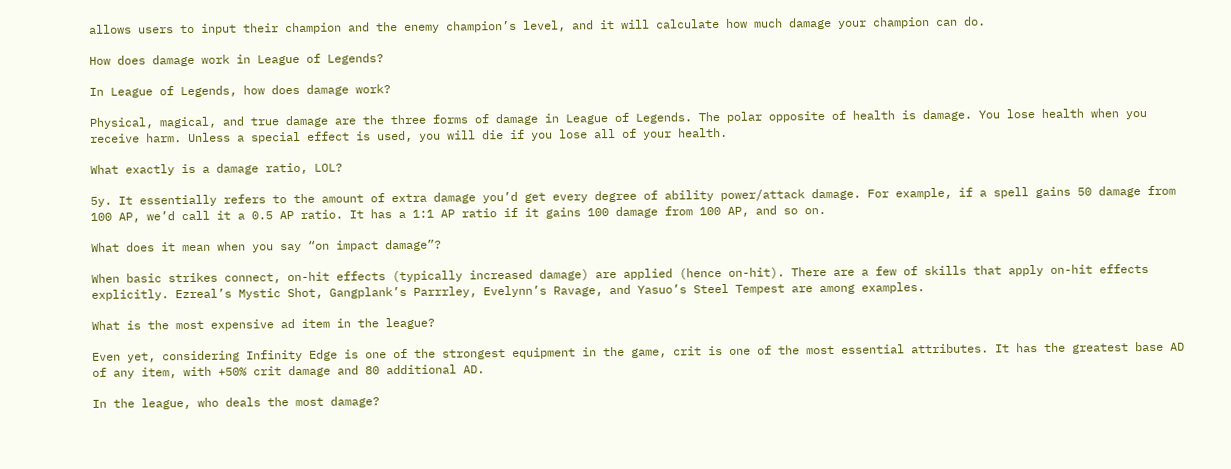allows users to input their champion and the enemy champion’s level, and it will calculate how much damage your champion can do.

How does damage work in League of Legends?

In League of Legends, how does damage work?

Physical, magical, and true damage are the three forms of damage in League of Legends. The polar opposite of health is damage. You lose health when you receive harm. Unless a special effect is used, you will die if you lose all of your health.

What exactly is a damage ratio, LOL?

5y. It essentially refers to the amount of extra damage you’d get every degree of ability power/attack damage. For example, if a spell gains 50 damage from 100 AP, we’d call it a 0.5 AP ratio. It has a 1:1 AP ratio if it gains 100 damage from 100 AP, and so on.

What does it mean when you say “on impact damage”?

When basic strikes connect, on-hit effects (typically increased damage) are applied (hence on-hit). There are a few of skills that apply on-hit effects explicitly. Ezreal’s Mystic Shot, Gangplank’s Parrrley, Evelynn’s Ravage, and Yasuo’s Steel Tempest are among examples.

What is the most expensive ad item in the league?

Even yet, considering Infinity Edge is one of the strongest equipment in the game, crit is one of the most essential attributes. It has the greatest base AD of any item, with +50% crit damage and 80 additional AD.

In the league, who deals the most damage?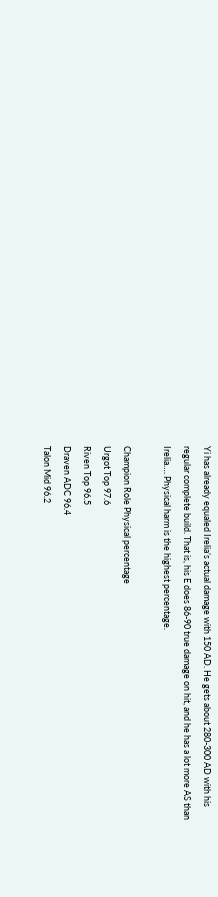Yi has already equaled Irelia’s actual damage with 150 AD. He gets about 280-300 AD with his regular complete build. That is, his E does 86-90 true damage on hit, and he has a lot more AS than Irelia…. Physical harm is the highest percentage.

Champion Role Physical percentage
Urgot Top 97.6
Riven Top 96.5
Draven ADC 96.4
Talon Mid 96.2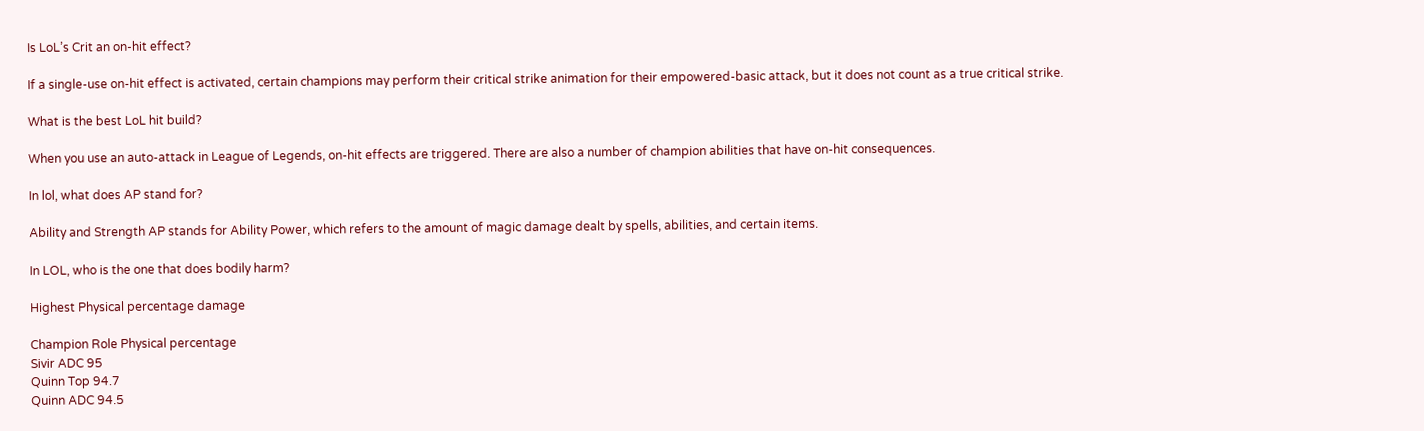Is LoL’s Crit an on-hit effect?

If a single-use on-hit effect is activated, certain champions may perform their critical strike animation for their empowered-basic attack, but it does not count as a true critical strike.

What is the best LoL hit build?

When you use an auto-attack in League of Legends, on-hit effects are triggered. There are also a number of champion abilities that have on-hit consequences.

In lol, what does AP stand for?

Ability and Strength AP stands for Ability Power, which refers to the amount of magic damage dealt by spells, abilities, and certain items.

In LOL, who is the one that does bodily harm?

Highest Physical percentage damage

Champion Role Physical percentage
Sivir ADC 95
Quinn Top 94.7
Quinn ADC 94.5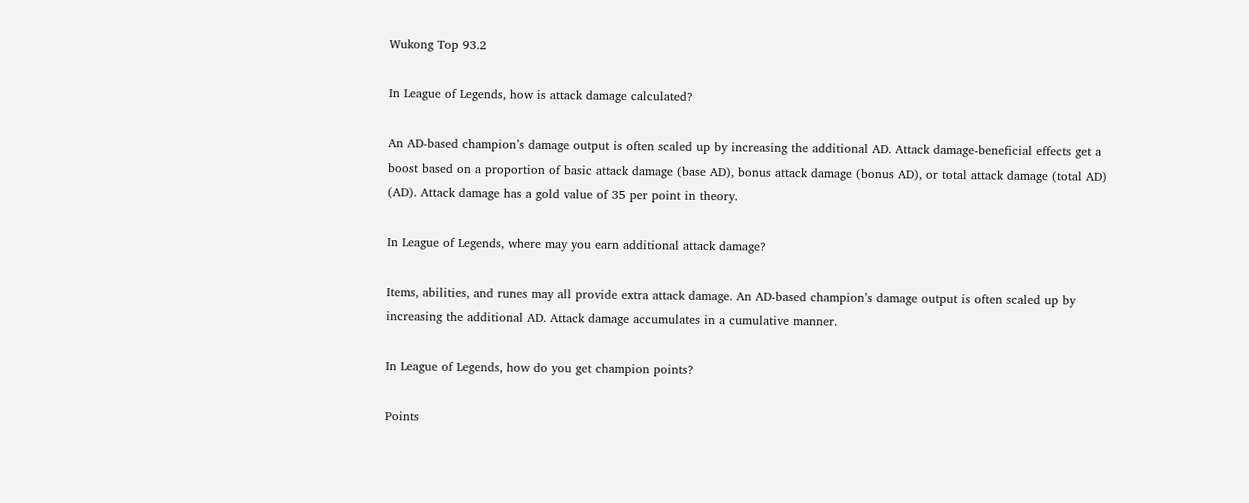Wukong Top 93.2

In League of Legends, how is attack damage calculated?

An AD-based champion’s damage output is often scaled up by increasing the additional AD. Attack damage-beneficial effects get a boost based on a proportion of basic attack damage (base AD), bonus attack damage (bonus AD), or total attack damage (total AD) (AD). Attack damage has a gold value of 35 per point in theory.

In League of Legends, where may you earn additional attack damage?

Items, abilities, and runes may all provide extra attack damage. An AD-based champion’s damage output is often scaled up by increasing the additional AD. Attack damage accumulates in a cumulative manner.

In League of Legends, how do you get champion points?

Points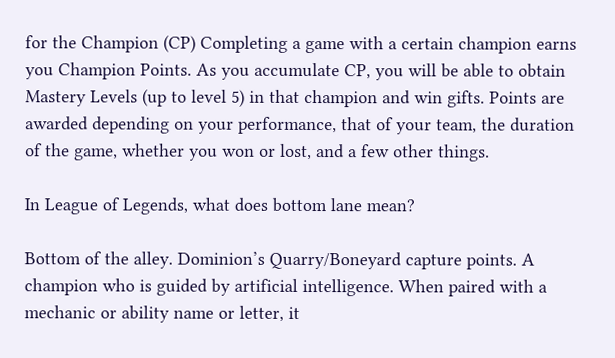for the Champion (CP) Completing a game with a certain champion earns you Champion Points. As you accumulate CP, you will be able to obtain Mastery Levels (up to level 5) in that champion and win gifts. Points are awarded depending on your performance, that of your team, the duration of the game, whether you won or lost, and a few other things.

In League of Legends, what does bottom lane mean?

Bottom of the alley. Dominion’s Quarry/Boneyard capture points. A champion who is guided by artificial intelligence. When paired with a mechanic or ability name or letter, it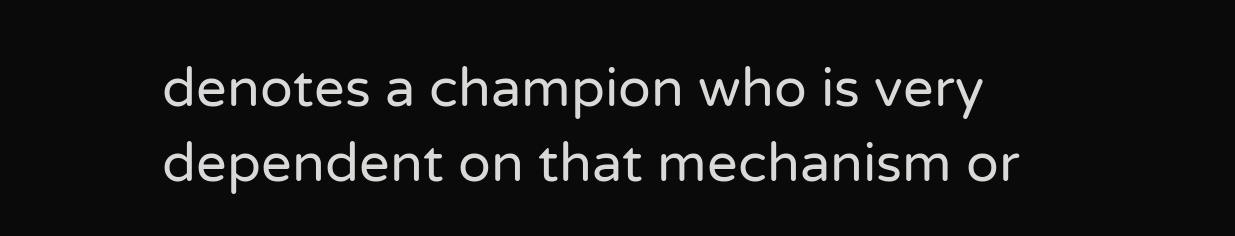denotes a champion who is very dependent on that mechanism or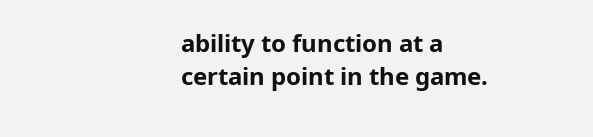ability to function at a certain point in the game.